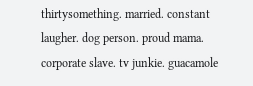thirtysomething. married. constant laugher. dog person. proud mama. corporate slave. tv junkie. guacamole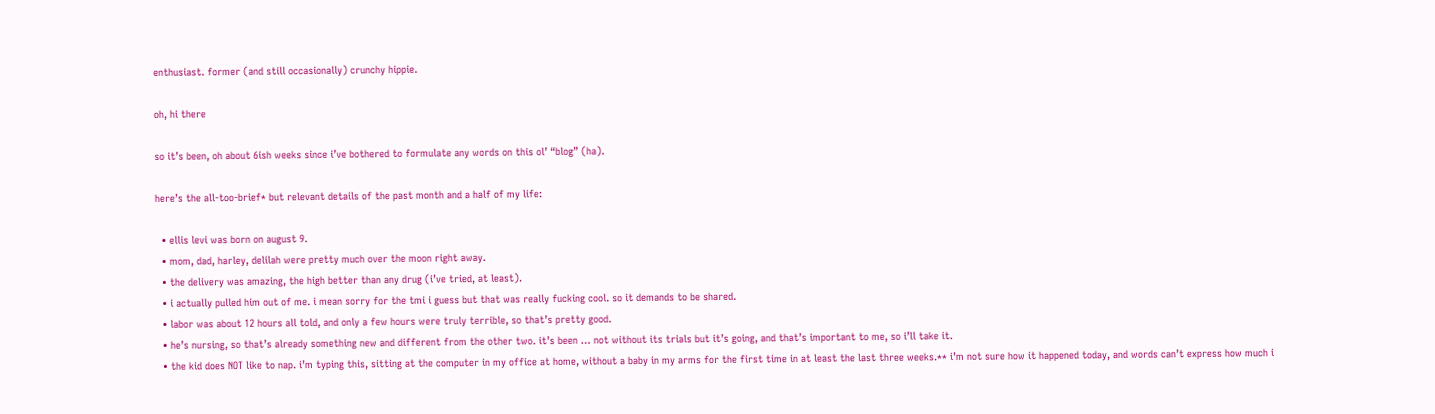enthusiast. former (and still occasionally) crunchy hippie.

oh, hi there

so it’s been, oh about 6ish weeks since i’ve bothered to formulate any words on this ol’ “blog” (ha).

here’s the all-too-brief* but relevant details of the past month and a half of my life:

  • ellis levi was born on august 9.
  • mom, dad, harley, delilah were pretty much over the moon right away.
  • the delivery was amazing, the high better than any drug (i’ve tried, at least).
  • i actually pulled him out of me. i mean sorry for the tmi i guess but that was really fucking cool. so it demands to be shared.
  • labor was about 12 hours all told, and only a few hours were truly terrible, so that’s pretty good.
  • he’s nursing, so that’s already something new and different from the other two. it’s been … not without its trials but it’s going, and that’s important to me, so i’ll take it.
  • the kid does NOT like to nap. i’m typing this, sitting at the computer in my office at home, without a baby in my arms for the first time in at least the last three weeks.** i’m not sure how it happened today, and words can’t express how much i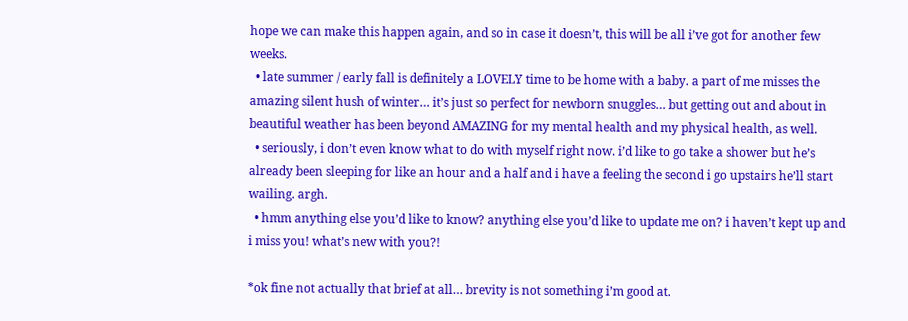hope we can make this happen again, and so in case it doesn’t, this will be all i’ve got for another few weeks.
  • late summer / early fall is definitely a LOVELY time to be home with a baby. a part of me misses the amazing silent hush of winter… it’s just so perfect for newborn snuggles… but getting out and about in beautiful weather has been beyond AMAZING for my mental health and my physical health, as well.
  • seriously, i don’t even know what to do with myself right now. i’d like to go take a shower but he’s already been sleeping for like an hour and a half and i have a feeling the second i go upstairs he’ll start wailing. argh.
  • hmm anything else you’d like to know? anything else you’d like to update me on? i haven’t kept up and i miss you! what’s new with you?!

*ok fine not actually that brief at all… brevity is not something i’m good at.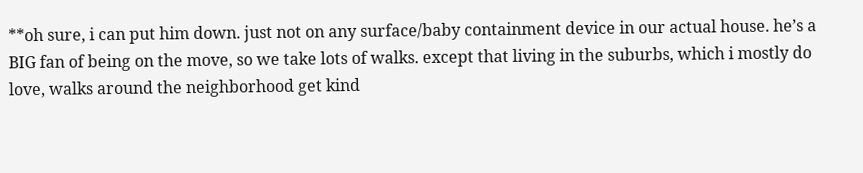**oh sure, i can put him down. just not on any surface/baby containment device in our actual house. he’s a BIG fan of being on the move, so we take lots of walks. except that living in the suburbs, which i mostly do love, walks around the neighborhood get kind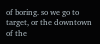of boring. so we go to target, or the downtown of the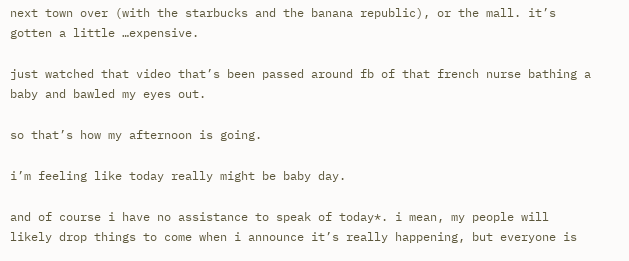next town over (with the starbucks and the banana republic), or the mall. it’s gotten a little …expensive.

just watched that video that’s been passed around fb of that french nurse bathing a baby and bawled my eyes out.

so that’s how my afternoon is going.

i’m feeling like today really might be baby day.

and of course i have no assistance to speak of today*. i mean, my people will likely drop things to come when i announce it’s really happening, but everyone is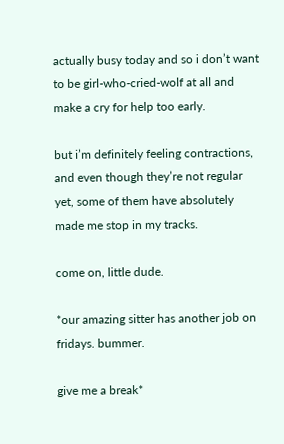actually busy today and so i don’t want to be girl-who-cried-wolf at all and make a cry for help too early.

but i’m definitely feeling contractions, and even though they’re not regular yet, some of them have absolutely made me stop in my tracks.

come on, little dude.

*our amazing sitter has another job on fridays. bummer.

give me a break*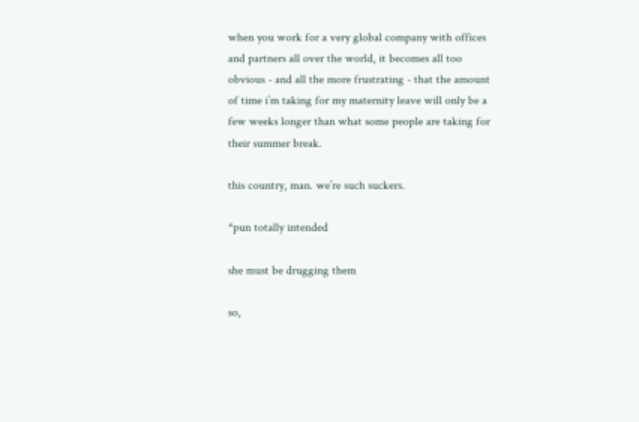when you work for a very global company with offices and partners all over the world, it becomes all too obvious - and all the more frustrating - that the amount of time i’m taking for my maternity leave will only be a few weeks longer than what some people are taking for their summer break.

this country, man. we’re such suckers.

*pun totally intended

she must be drugging them

so,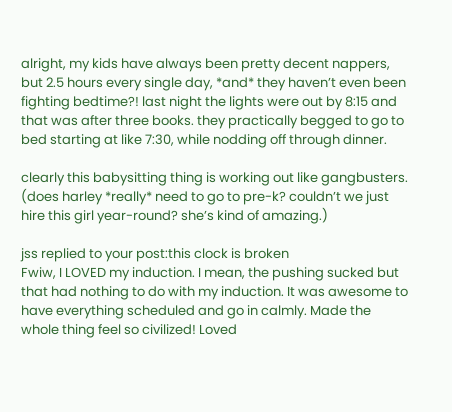alright, my kids have always been pretty decent nappers, but 2.5 hours every single day, *and* they haven’t even been fighting bedtime?! last night the lights were out by 8:15 and that was after three books. they practically begged to go to bed starting at like 7:30, while nodding off through dinner.

clearly this babysitting thing is working out like gangbusters. (does harley *really* need to go to pre-k? couldn’t we just hire this girl year-round? she’s kind of amazing.)

jss replied to your post:this clock is broken
Fwiw, I LOVED my induction. I mean, the pushing sucked but that had nothing to do with my induction. It was awesome to have everything scheduled and go in calmly. Made the whole thing feel so civilized! Loved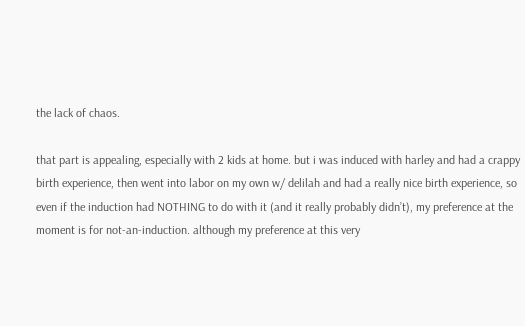the lack of chaos.

that part is appealing, especially with 2 kids at home. but i was induced with harley and had a crappy birth experience, then went into labor on my own w/ delilah and had a really nice birth experience, so even if the induction had NOTHING to do with it (and it really probably didn’t), my preference at the moment is for not-an-induction. although my preference at this very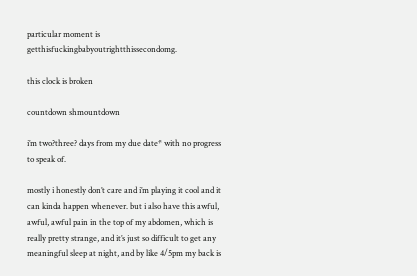particular moment is getthisfuckingbabyoutrightthissecondomg.

this clock is broken

countdown shmountdown

i’m two?three? days from my due date* with no progress to speak of.

mostly i honestly don’t care and i’m playing it cool and it can kinda happen whenever. but i also have this awful, awful, awful pain in the top of my abdomen, which is really pretty strange, and it’s just so difficult to get any meaningful sleep at night, and by like 4/5pm my back is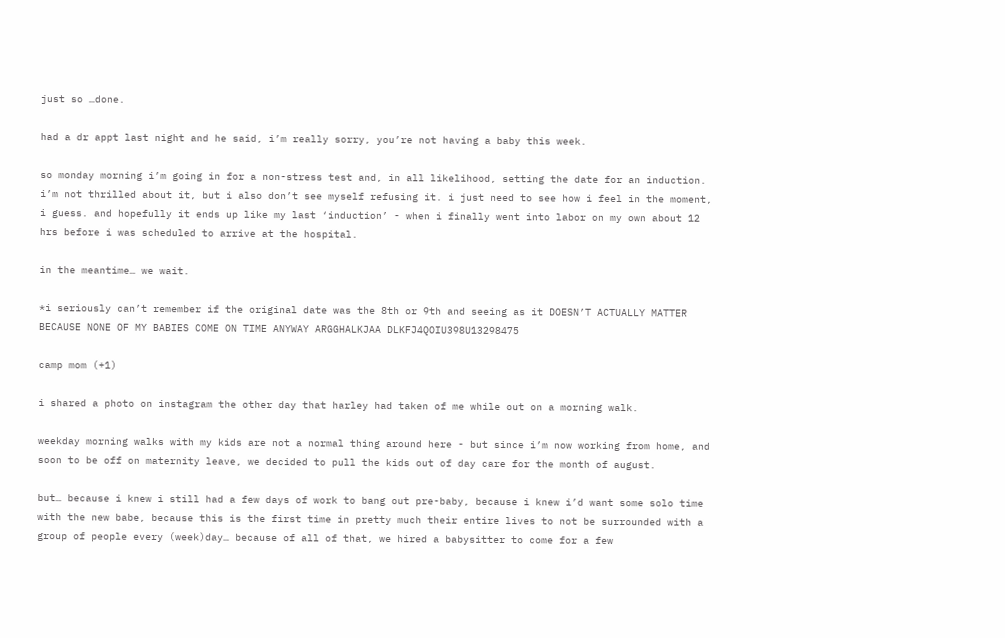just so …done.

had a dr appt last night and he said, i’m really sorry, you’re not having a baby this week.

so monday morning i’m going in for a non-stress test and, in all likelihood, setting the date for an induction. i’m not thrilled about it, but i also don’t see myself refusing it. i just need to see how i feel in the moment, i guess. and hopefully it ends up like my last ‘induction’ - when i finally went into labor on my own about 12 hrs before i was scheduled to arrive at the hospital.

in the meantime… we wait.

*i seriously can’t remember if the original date was the 8th or 9th and seeing as it DOESN’T ACTUALLY MATTER BECAUSE NONE OF MY BABIES COME ON TIME ANYWAY ARGGHALKJAA DLKFJ4QOIU398U13298475

camp mom (+1)

i shared a photo on instagram the other day that harley had taken of me while out on a morning walk.

weekday morning walks with my kids are not a normal thing around here - but since i’m now working from home, and soon to be off on maternity leave, we decided to pull the kids out of day care for the month of august.

but… because i knew i still had a few days of work to bang out pre-baby, because i knew i’d want some solo time with the new babe, because this is the first time in pretty much their entire lives to not be surrounded with a group of people every (week)day… because of all of that, we hired a babysitter to come for a few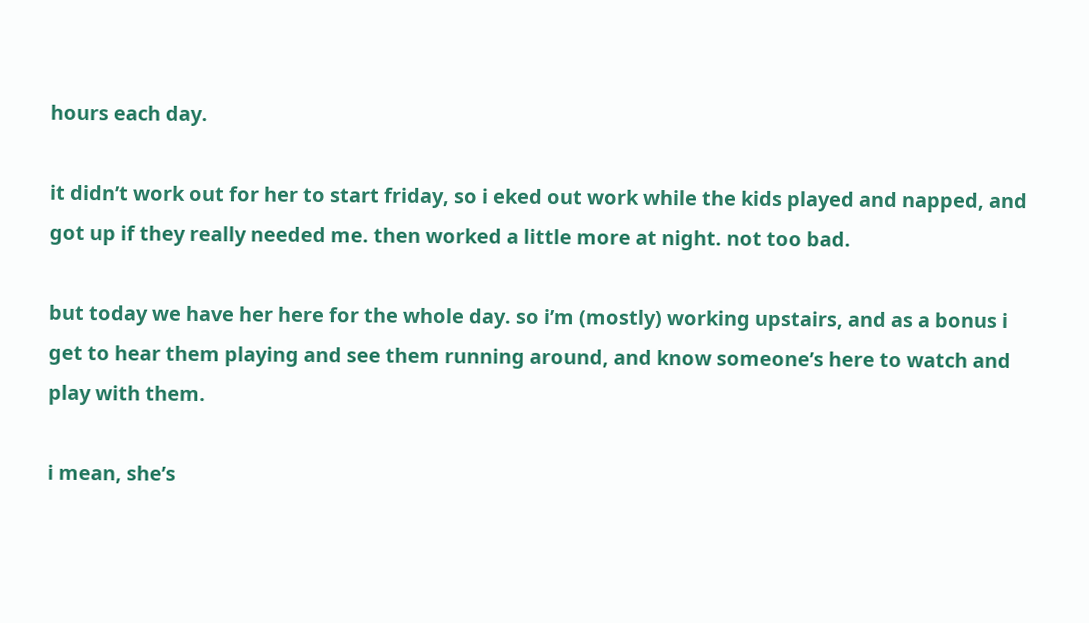hours each day.

it didn’t work out for her to start friday, so i eked out work while the kids played and napped, and got up if they really needed me. then worked a little more at night. not too bad.

but today we have her here for the whole day. so i’m (mostly) working upstairs, and as a bonus i get to hear them playing and see them running around, and know someone’s here to watch and play with them.

i mean, she’s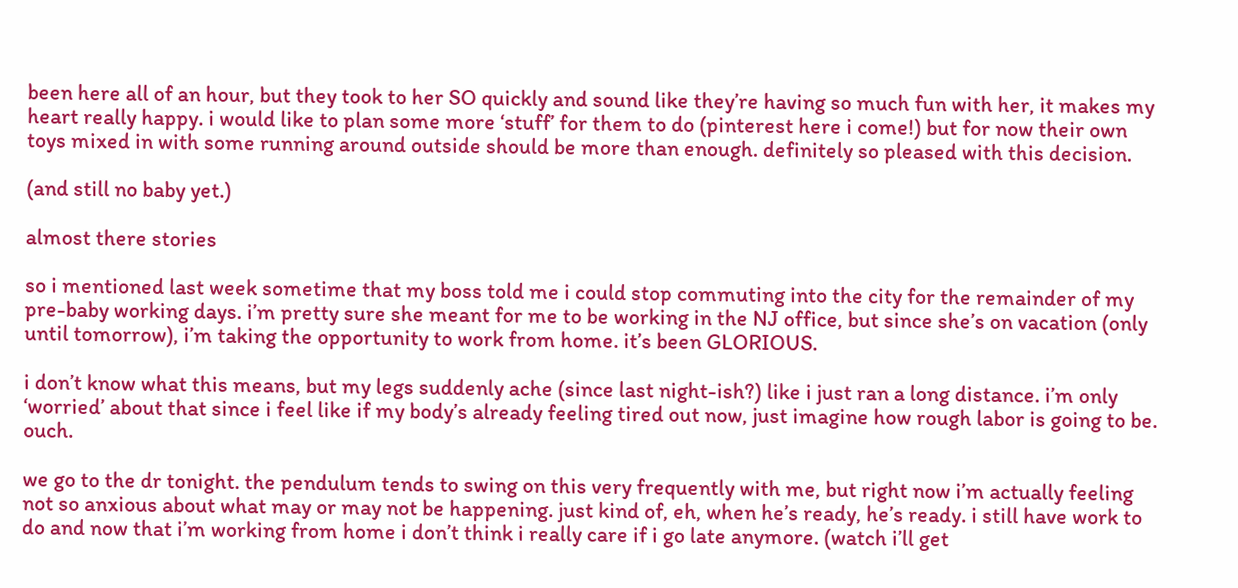been here all of an hour, but they took to her SO quickly and sound like they’re having so much fun with her, it makes my heart really happy. i would like to plan some more ‘stuff’ for them to do (pinterest here i come!) but for now their own toys mixed in with some running around outside should be more than enough. definitely so pleased with this decision.

(and still no baby yet.)

almost there stories

so i mentioned last week sometime that my boss told me i could stop commuting into the city for the remainder of my pre-baby working days. i’m pretty sure she meant for me to be working in the NJ office, but since she’s on vacation (only until tomorrow), i’m taking the opportunity to work from home. it’s been GLORIOUS.

i don’t know what this means, but my legs suddenly ache (since last night-ish?) like i just ran a long distance. i’m only ‘worried’ about that since i feel like if my body’s already feeling tired out now, just imagine how rough labor is going to be. ouch.

we go to the dr tonight. the pendulum tends to swing on this very frequently with me, but right now i’m actually feeling not so anxious about what may or may not be happening. just kind of, eh, when he’s ready, he’s ready. i still have work to do and now that i’m working from home i don’t think i really care if i go late anymore. (watch i’ll get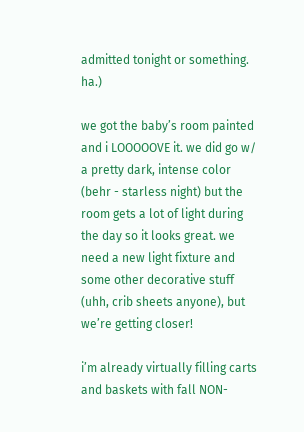admitted tonight or something. ha.)

we got the baby’s room painted and i LOOOOOVE it. we did go w/ a pretty dark, intense color (behr - starless night) but the room gets a lot of light during the day so it looks great. we need a new light fixture and some other decorative stuff (uhh, crib sheets anyone), but we’re getting closer!

i’m already virtually filling carts and baskets with fall NON-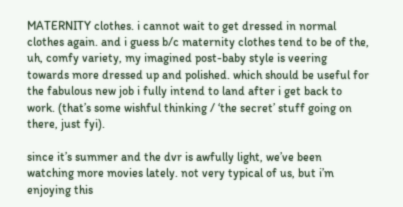MATERNITY clothes. i cannot wait to get dressed in normal clothes again. and i guess b/c maternity clothes tend to be of the, uh, comfy variety, my imagined post-baby style is veering towards more dressed up and polished. which should be useful for the fabulous new job i fully intend to land after i get back to work. (that’s some wishful thinking / ‘the secret’ stuff going on there, just fyi).

since it’s summer and the dvr is awfully light, we’ve been watching more movies lately. not very typical of us, but i’m enjoying this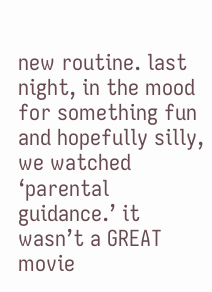new routine. last night, in the mood for something fun and hopefully silly, we watched ‘parental guidance.’ it wasn’t a GREAT movie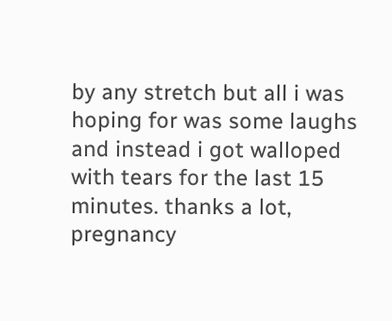by any stretch but all i was hoping for was some laughs and instead i got walloped with tears for the last 15 minutes. thanks a lot, pregnancy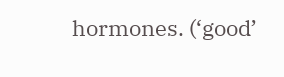hormones. (‘good’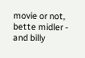movie or not, bette midler - and billy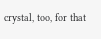crystal, too, for that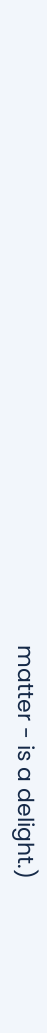matter - is a delight.)